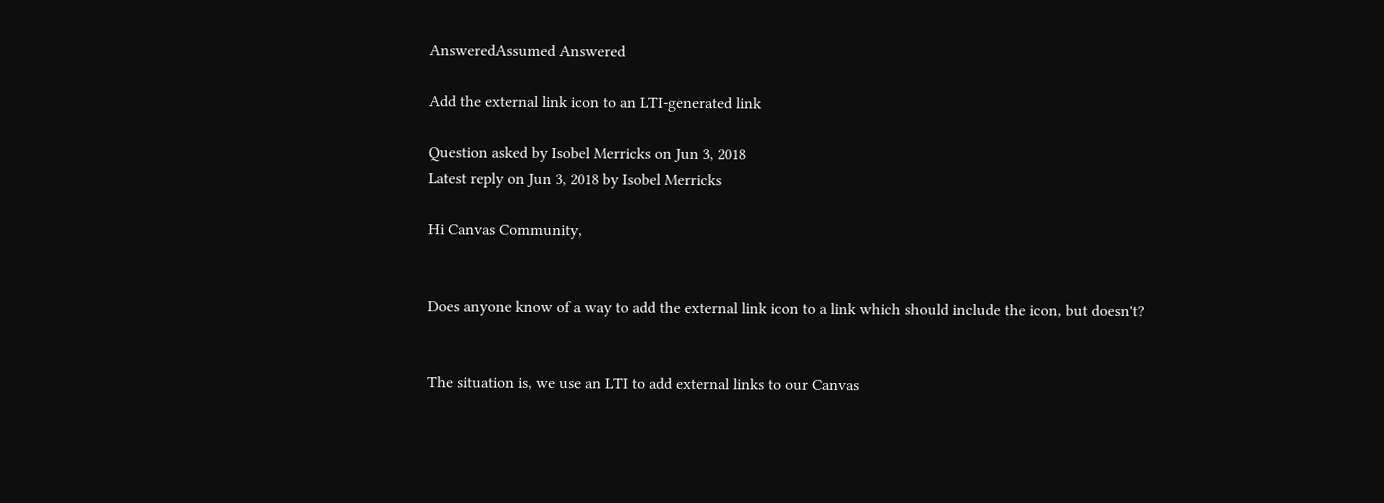AnsweredAssumed Answered

Add the external link icon to an LTI-generated link

Question asked by Isobel Merricks on Jun 3, 2018
Latest reply on Jun 3, 2018 by Isobel Merricks

Hi Canvas Community,


Does anyone know of a way to add the external link icon to a link which should include the icon, but doesn't?


The situation is, we use an LTI to add external links to our Canvas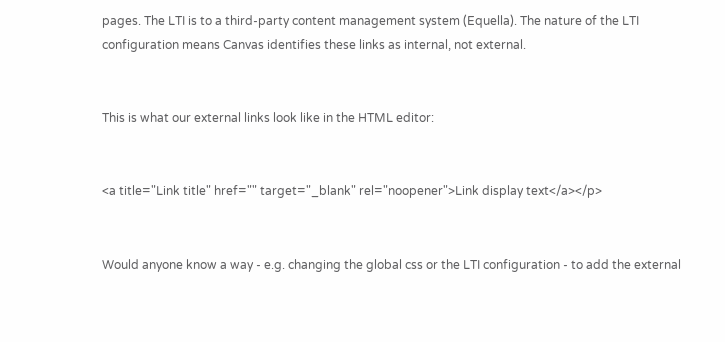pages. The LTI is to a third-party content management system (Equella). The nature of the LTI configuration means Canvas identifies these links as internal, not external.


This is what our external links look like in the HTML editor:


<a title="Link title" href="" target="_blank" rel="noopener">Link display text</a></p>


Would anyone know a way - e.g. changing the global css or the LTI configuration - to add the external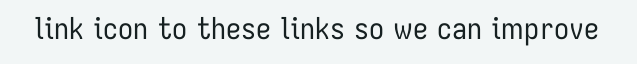link icon to these links so we can improve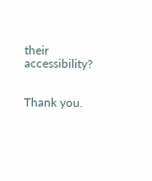their accessibility?


Thank you.